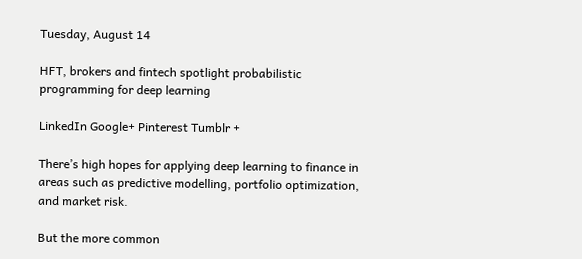Tuesday, August 14

HFT, brokers and fintech spotlight probabilistic programming for deep learning

LinkedIn Google+ Pinterest Tumblr +

There’s high hopes for applying deep learning to finance in areas such as predictive modelling, portfolio optimization, and market risk.

But the more common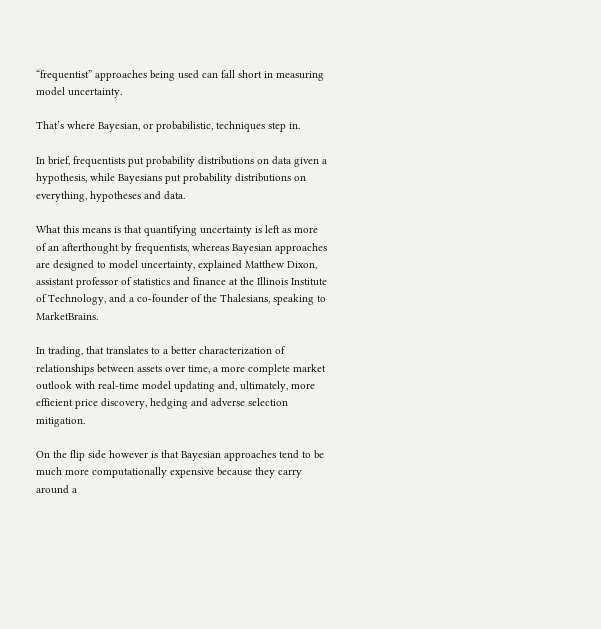“frequentist” approaches being used can fall short in measuring model uncertainty.

That’s where Bayesian, or probabilistic, techniques step in.

In brief, frequentists put probability distributions on data given a hypothesis, while Bayesians put probability distributions on everything, hypotheses and data.

What this means is that quantifying uncertainty is left as more of an afterthought by frequentists, whereas Bayesian approaches are designed to model uncertainty, explained Matthew Dixon, assistant professor of statistics and finance at the Illinois Institute of Technology, and a co-founder of the Thalesians, speaking to MarketBrains.

In trading, that translates to a better characterization of relationships between assets over time, a more complete market outlook with real-time model updating and, ultimately, more efficient price discovery, hedging and adverse selection mitigation.

On the flip side however is that Bayesian approaches tend to be much more computationally expensive because they carry around a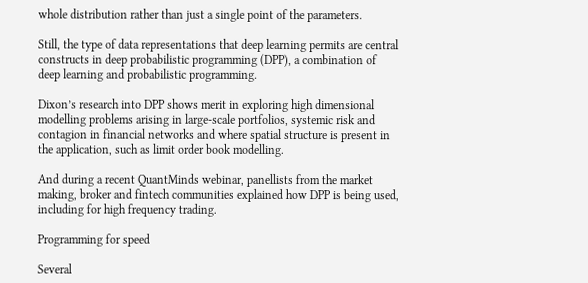whole distribution rather than just a single point of the parameters.

Still, the type of data representations that deep learning permits are central constructs in deep probabilistic programming (DPP), a combination of deep learning and probabilistic programming.

Dixon’s research into DPP shows merit in exploring high dimensional modelling problems arising in large-scale portfolios, systemic risk and contagion in financial networks and where spatial structure is present in the application, such as limit order book modelling.

And during a recent QuantMinds webinar, panellists from the market making, broker and fintech communities explained how DPP is being used, including for high frequency trading.

Programming for speed

Several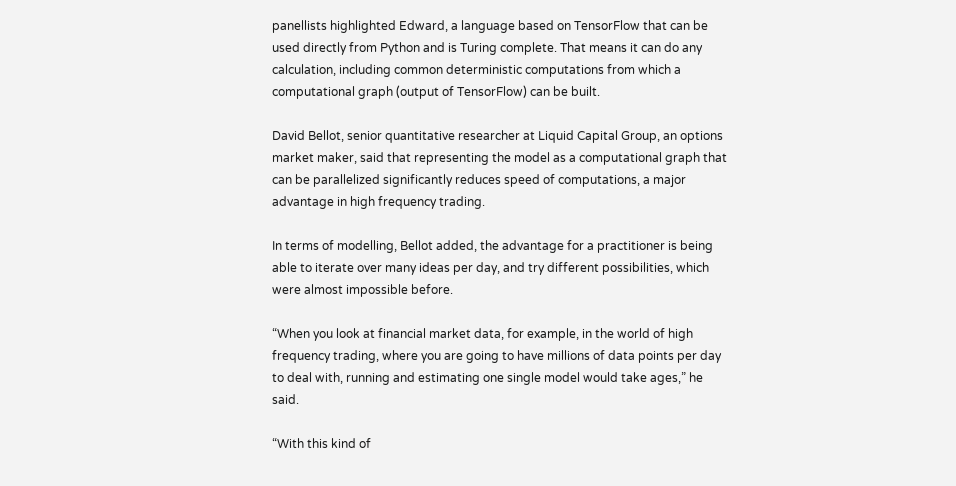panellists highlighted Edward, a language based on TensorFlow that can be used directly from Python and is Turing complete. That means it can do any calculation, including common deterministic computations from which a computational graph (output of TensorFlow) can be built.

David Bellot, senior quantitative researcher at Liquid Capital Group, an options market maker, said that representing the model as a computational graph that can be parallelized significantly reduces speed of computations, a major advantage in high frequency trading.

In terms of modelling, Bellot added, the advantage for a practitioner is being able to iterate over many ideas per day, and try different possibilities, which were almost impossible before.

“When you look at financial market data, for example, in the world of high frequency trading, where you are going to have millions of data points per day to deal with, running and estimating one single model would take ages,” he said.

“With this kind of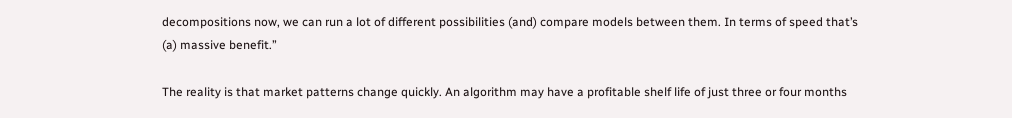decompositions now, we can run a lot of different possibilities (and) compare models between them. In terms of speed that’s (a) massive benefit.”

The reality is that market patterns change quickly. An algorithm may have a profitable shelf life of just three or four months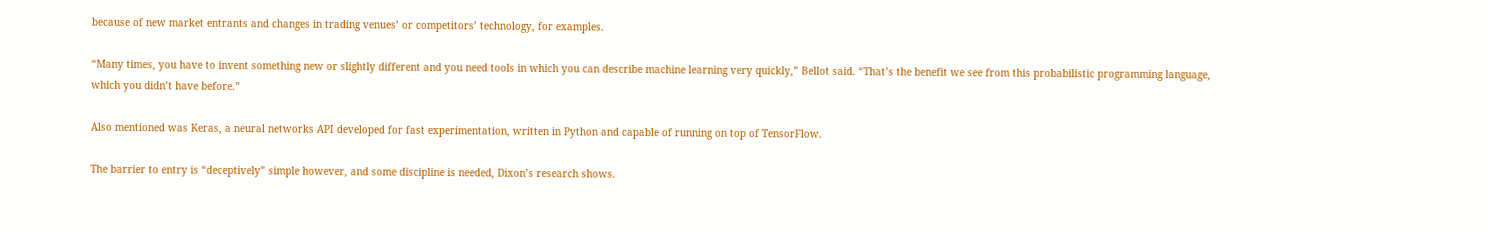because of new market entrants and changes in trading venues’ or competitors’ technology, for examples.

“Many times, you have to invent something new or slightly different and you need tools in which you can describe machine learning very quickly,” Bellot said. “That’s the benefit we see from this probabilistic programming language, which you didn’t have before.”

Also mentioned was Keras, a neural networks API developed for fast experimentation, written in Python and capable of running on top of TensorFlow.

The barrier to entry is “deceptively” simple however, and some discipline is needed, Dixon’s research shows.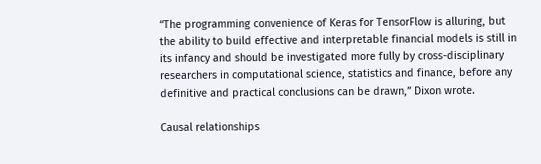“The programming convenience of Keras for TensorFlow is alluring, but the ability to build effective and interpretable financial models is still in its infancy and should be investigated more fully by cross-disciplinary researchers in computational science, statistics and finance, before any definitive and practical conclusions can be drawn,” Dixon wrote.

Causal relationships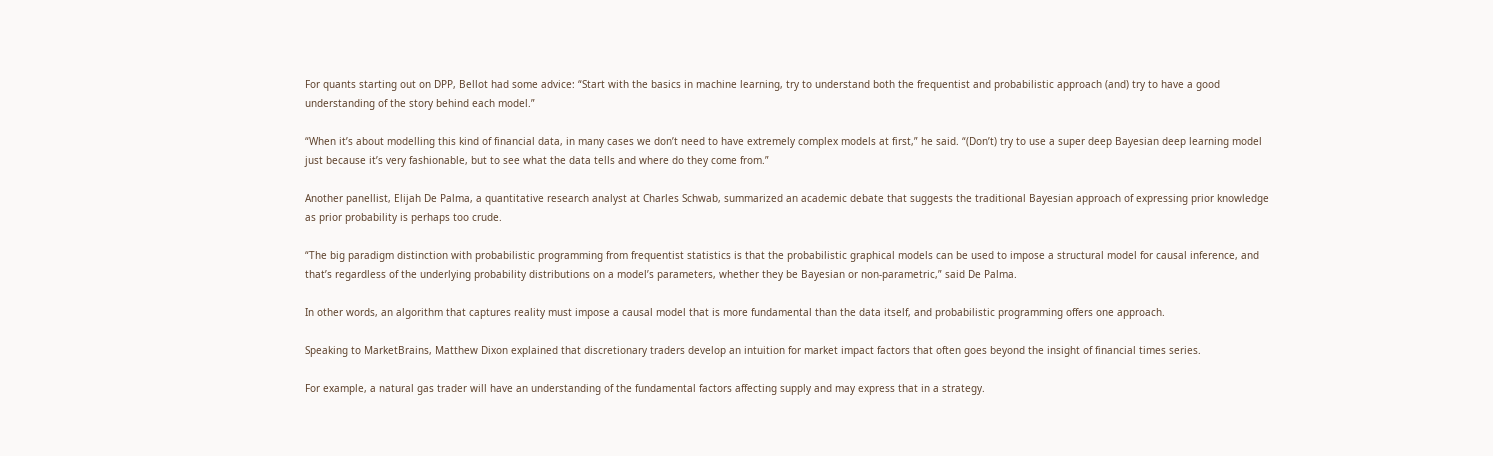For quants starting out on DPP, Bellot had some advice: “Start with the basics in machine learning, try to understand both the frequentist and probabilistic approach (and) try to have a good understanding of the story behind each model.”

“When it’s about modelling this kind of financial data, in many cases we don’t need to have extremely complex models at first,” he said. “(Don’t) try to use a super deep Bayesian deep learning model just because it’s very fashionable, but to see what the data tells and where do they come from.”

Another panellist, Elijah De Palma, a quantitative research analyst at Charles Schwab, summarized an academic debate that suggests the traditional Bayesian approach of expressing prior knowledge as prior probability is perhaps too crude.

“The big paradigm distinction with probabilistic programming from frequentist statistics is that the probabilistic graphical models can be used to impose a structural model for causal inference, and that’s regardless of the underlying probability distributions on a model’s parameters, whether they be Bayesian or non-parametric,” said De Palma.

In other words, an algorithm that captures reality must impose a causal model that is more fundamental than the data itself, and probabilistic programming offers one approach.

Speaking to MarketBrains, Matthew Dixon explained that discretionary traders develop an intuition for market impact factors that often goes beyond the insight of financial times series.

For example, a natural gas trader will have an understanding of the fundamental factors affecting supply and may express that in a strategy.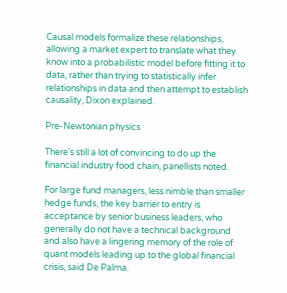Causal models formalize these relationships, allowing a market expert to translate what they know into a probabilistic model before fitting it to data, rather than trying to statistically infer relationships in data and then attempt to establish causality, Dixon explained.

Pre-Newtonian physics

There’s still a lot of convincing to do up the financial industry food chain, panellists noted.

For large fund managers, less nimble than smaller hedge funds, the key barrier to entry is acceptance by senior business leaders, who generally do not have a technical background and also have a lingering memory of the role of quant models leading up to the global financial crisis, said De Palma.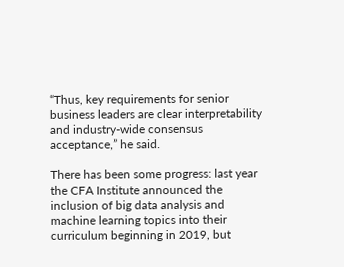“Thus, key requirements for senior business leaders are clear interpretability and industry-wide consensus acceptance,” he said.

There has been some progress: last year the CFA Institute announced the inclusion of big data analysis and machine learning topics into their curriculum beginning in 2019, but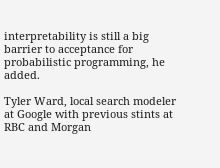interpretability is still a big barrier to acceptance for probabilistic programming, he added.

Tyler Ward, local search modeler at Google with previous stints at RBC and Morgan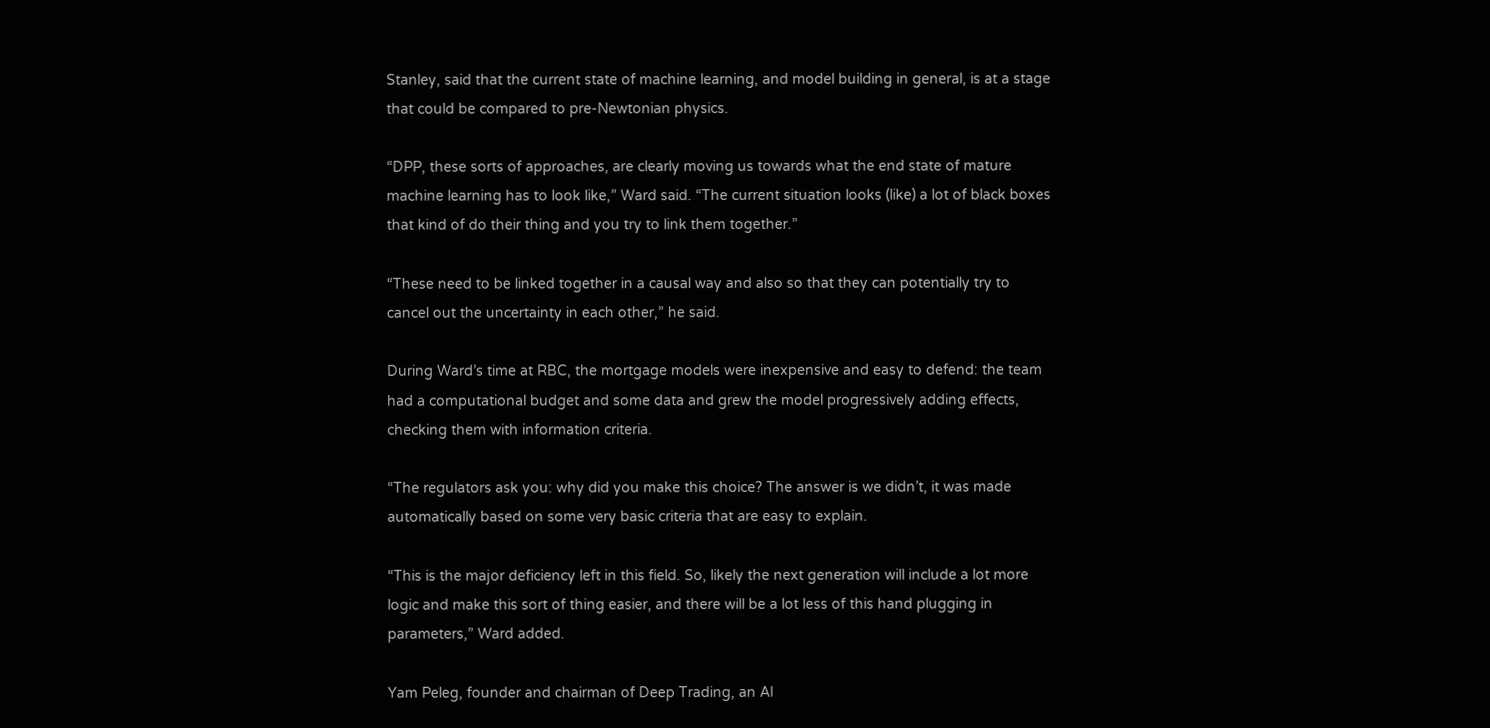Stanley, said that the current state of machine learning, and model building in general, is at a stage that could be compared to pre-Newtonian physics.

“DPP, these sorts of approaches, are clearly moving us towards what the end state of mature machine learning has to look like,” Ward said. “The current situation looks (like) a lot of black boxes that kind of do their thing and you try to link them together.”

“These need to be linked together in a causal way and also so that they can potentially try to cancel out the uncertainty in each other,” he said.

During Ward’s time at RBC, the mortgage models were inexpensive and easy to defend: the team had a computational budget and some data and grew the model progressively adding effects, checking them with information criteria.

“The regulators ask you: why did you make this choice? The answer is we didn’t, it was made automatically based on some very basic criteria that are easy to explain.

“This is the major deficiency left in this field. So, likely the next generation will include a lot more logic and make this sort of thing easier, and there will be a lot less of this hand plugging in parameters,” Ward added.

Yam Peleg, founder and chairman of Deep Trading, an AI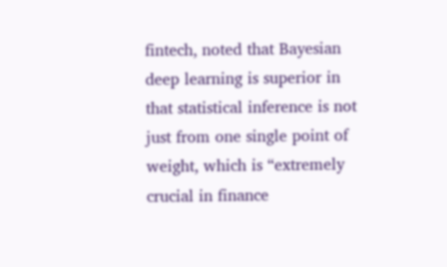fintech, noted that Bayesian deep learning is superior in that statistical inference is not just from one single point of weight, which is “extremely crucial in finance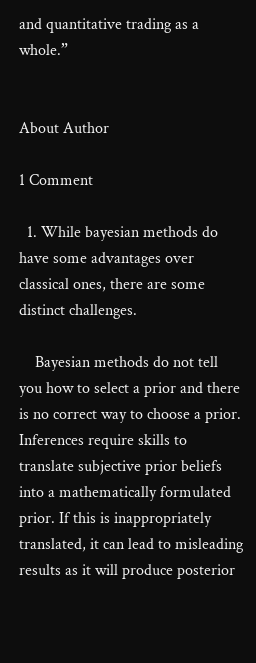and quantitative trading as a whole.”


About Author

1 Comment

  1. While bayesian methods do have some advantages over classical ones, there are some distinct challenges.

    Bayesian methods do not tell you how to select a prior and there is no correct way to choose a prior. Inferences require skills to translate subjective prior beliefs into a mathematically formulated prior. If this is inappropriately translated, it can lead to misleading results as it will produce posterior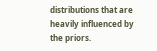distributions that are heavily influenced by the priors.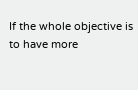If the whole objective is to have more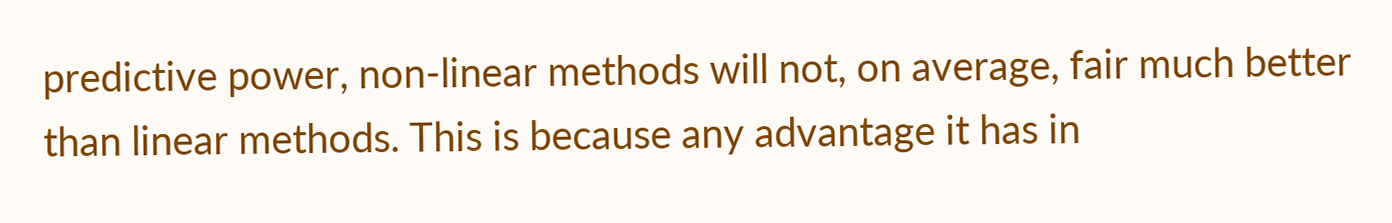predictive power, non-linear methods will not, on average, fair much better than linear methods. This is because any advantage it has in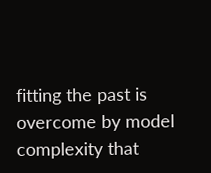fitting the past is overcome by model complexity that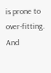is prone to over-fitting. And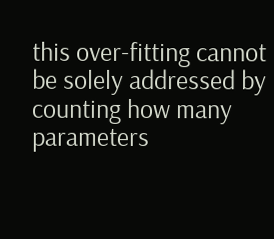this over-fitting cannot be solely addressed by counting how many parameters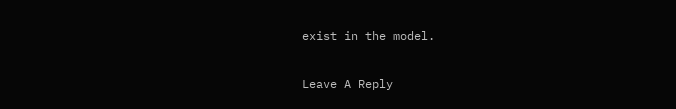exist in the model.

Leave A Reply